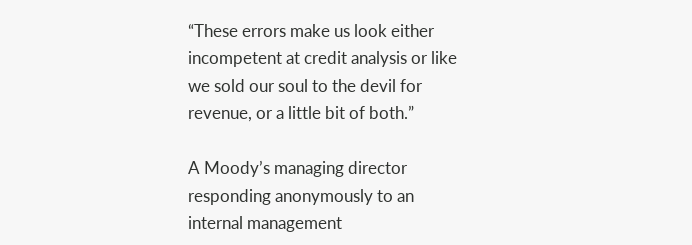“These errors make us look either incompetent at credit analysis or like we sold our soul to the devil for revenue, or a little bit of both.”

A Moody’s managing director responding anonymously to an internal management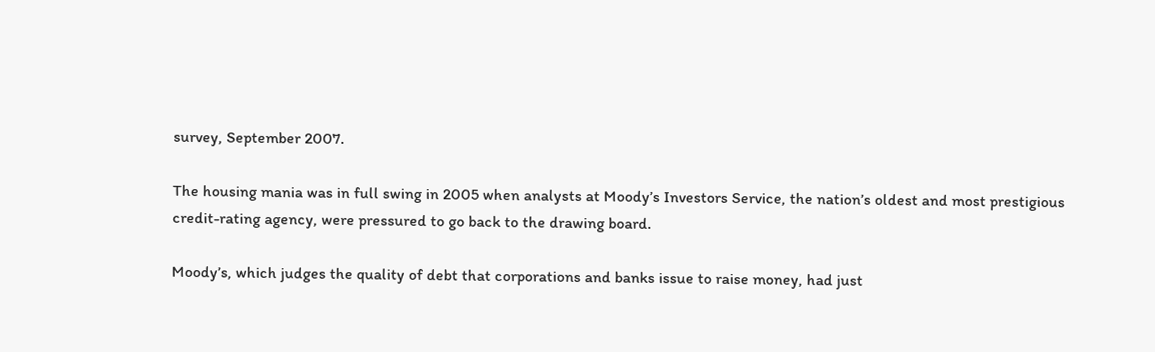survey, September 2007.

The housing mania was in full swing in 2005 when analysts at Moody’s Investors Service, the nation’s oldest and most prestigious credit-rating agency, were pressured to go back to the drawing board.

Moody’s, which judges the quality of debt that corporations and banks issue to raise money, had just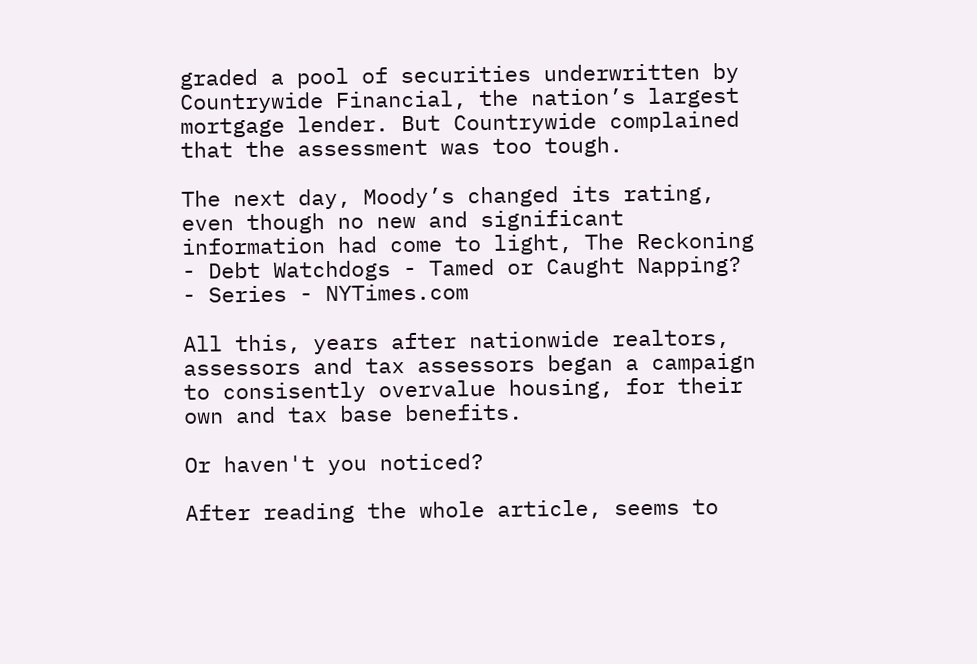graded a pool of securities underwritten by Countrywide Financial, the nation’s largest mortgage lender. But Countrywide complained that the assessment was too tough.

The next day, Moody’s changed its rating, even though no new and significant information had come to light, The Reckoning - Debt Watchdogs - Tamed or Caught Napping? - Series - NYTimes.com

All this, years after nationwide realtors, assessors and tax assessors began a campaign to consisently overvalue housing, for their own and tax base benefits.

Or haven't you noticed?

After reading the whole article, seems to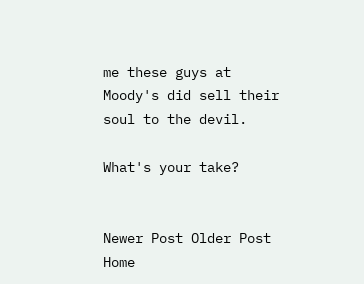me these guys at Moody's did sell their soul to the devil.

What's your take?


Newer Post Older Post Home